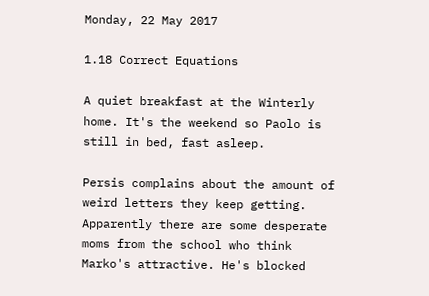Monday, 22 May 2017

1.18 Correct Equations

A quiet breakfast at the Winterly home. It's the weekend so Paolo is still in bed, fast asleep.

Persis complains about the amount of weird letters they keep getting. Apparently there are some desperate moms from the school who think Marko's attractive. He's blocked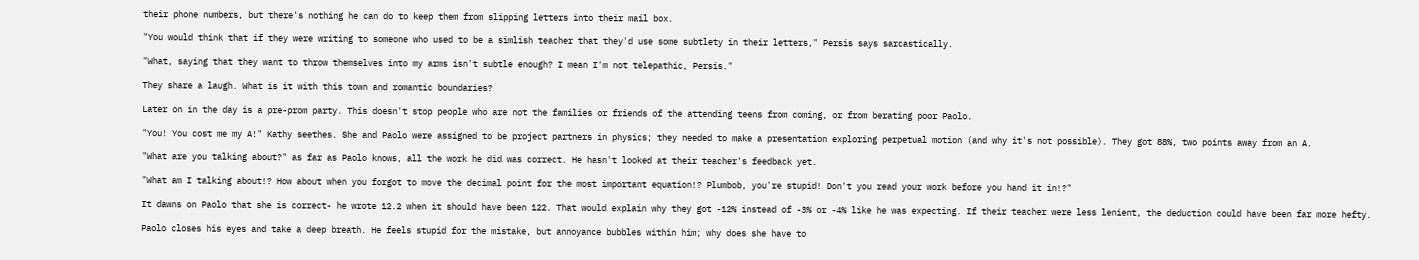their phone numbers, but there's nothing he can do to keep them from slipping letters into their mail box.

"You would think that if they were writing to someone who used to be a simlish teacher that they'd use some subtlety in their letters," Persis says sarcastically.

"What, saying that they want to throw themselves into my arms isn't subtle enough? I mean I'm not telepathic, Persis."

They share a laugh. What is it with this town and romantic boundaries?

Later on in the day is a pre-prom party. This doesn't stop people who are not the families or friends of the attending teens from coming, or from berating poor Paolo.

"You! You cost me my A!" Kathy seethes. She and Paolo were assigned to be project partners in physics; they needed to make a presentation exploring perpetual motion (and why it's not possible). They got 88%, two points away from an A.

"What are you talking about?" as far as Paolo knows, all the work he did was correct. He hasn't looked at their teacher's feedback yet.

"What am I talking about!? How about when you forgot to move the decimal point for the most important equation!? Plumbob, you're stupid! Don't you read your work before you hand it in!?"

It dawns on Paolo that she is correct- he wrote 12.2 when it should have been 122. That would explain why they got -12% instead of -3% or -4% like he was expecting. If their teacher were less lenient, the deduction could have been far more hefty.

Paolo closes his eyes and take a deep breath. He feels stupid for the mistake, but annoyance bubbles within him; why does she have to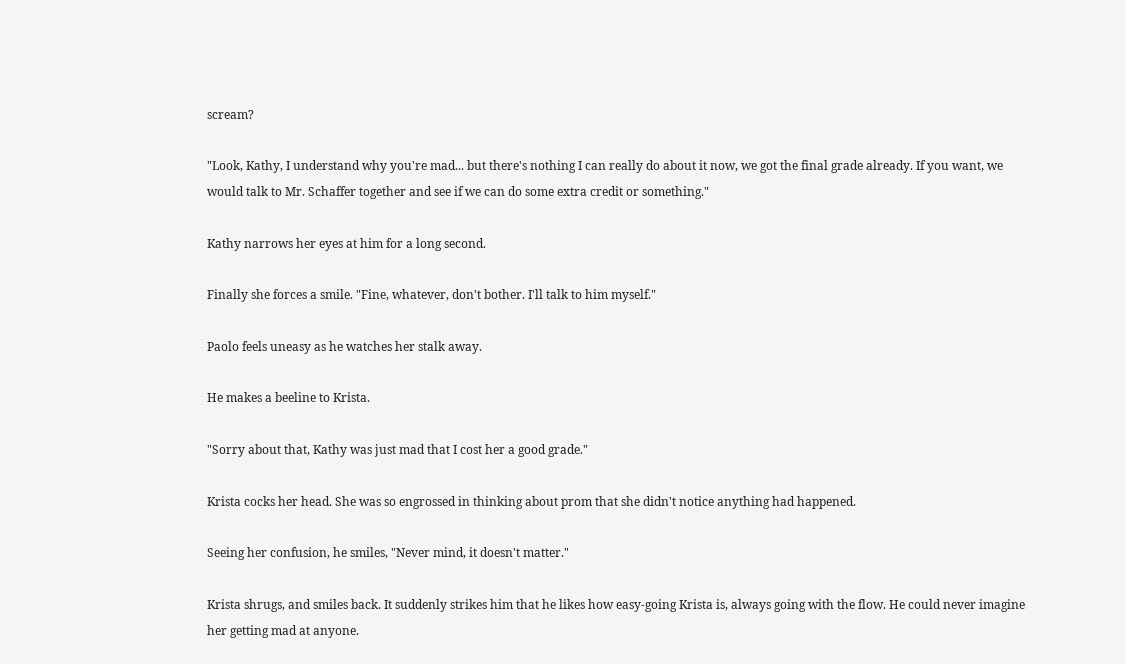scream?

"Look, Kathy, I understand why you're mad... but there's nothing I can really do about it now, we got the final grade already. If you want, we would talk to Mr. Schaffer together and see if we can do some extra credit or something."

Kathy narrows her eyes at him for a long second.

Finally she forces a smile. "Fine, whatever, don't bother. I'll talk to him myself."

Paolo feels uneasy as he watches her stalk away.

He makes a beeline to Krista.

"Sorry about that, Kathy was just mad that I cost her a good grade."

Krista cocks her head. She was so engrossed in thinking about prom that she didn't notice anything had happened.

Seeing her confusion, he smiles, "Never mind, it doesn't matter."

Krista shrugs, and smiles back. It suddenly strikes him that he likes how easy-going Krista is, always going with the flow. He could never imagine her getting mad at anyone.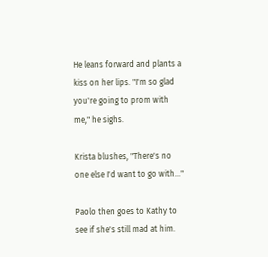He leans forward and plants a kiss on her lips. "I'm so glad you're going to prom with me," he sighs.

Krista blushes, "There's no one else I'd want to go with..."

Paolo then goes to Kathy to see if she's still mad at him.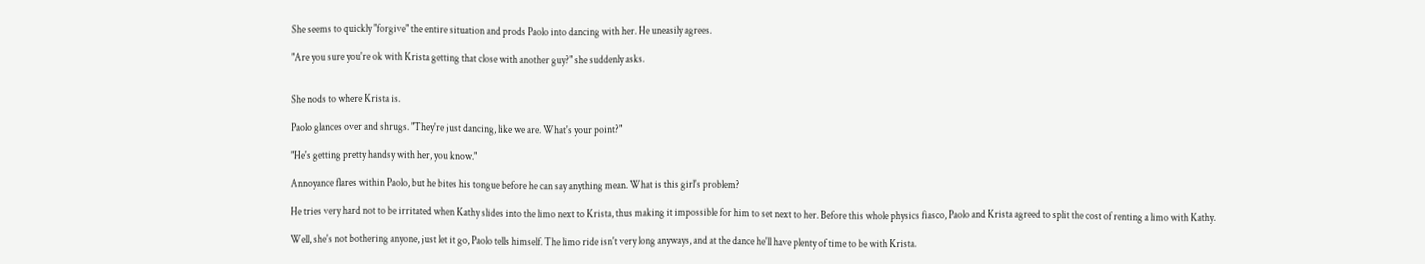She seems to quickly "forgive" the entire situation and prods Paolo into dancing with her. He uneasily agrees.

"Are you sure you're ok with Krista getting that close with another guy?" she suddenly asks.


She nods to where Krista is.

Paolo glances over and shrugs. "They're just dancing, like we are. What's your point?"

"He's getting pretty handsy with her, you know."

Annoyance flares within Paolo, but he bites his tongue before he can say anything mean. What is this girl's problem?

He tries very hard not to be irritated when Kathy slides into the limo next to Krista, thus making it impossible for him to set next to her. Before this whole physics fiasco, Paolo and Krista agreed to split the cost of renting a limo with Kathy.

Well, she's not bothering anyone, just let it go, Paolo tells himself. The limo ride isn't very long anyways, and at the dance he'll have plenty of time to be with Krista.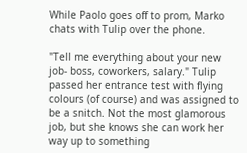While Paolo goes off to prom, Marko chats with Tulip over the phone.

"Tell me everything about your new job- boss, coworkers, salary." Tulip passed her entrance test with flying colours (of course) and was assigned to be a snitch. Not the most glamorous job, but she knows she can work her way up to something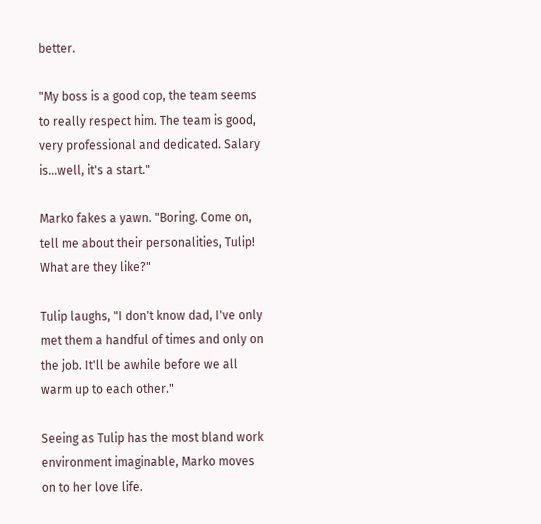better.

"My boss is a good cop, the team seems to really respect him. The team is good, very professional and dedicated. Salary is...well, it's a start."

Marko fakes a yawn. "Boring. Come on, tell me about their personalities, Tulip! What are they like?"

Tulip laughs, "I don't know dad, I've only met them a handful of times and only on the job. It'll be awhile before we all warm up to each other."

Seeing as Tulip has the most bland work environment imaginable, Marko moves on to her love life.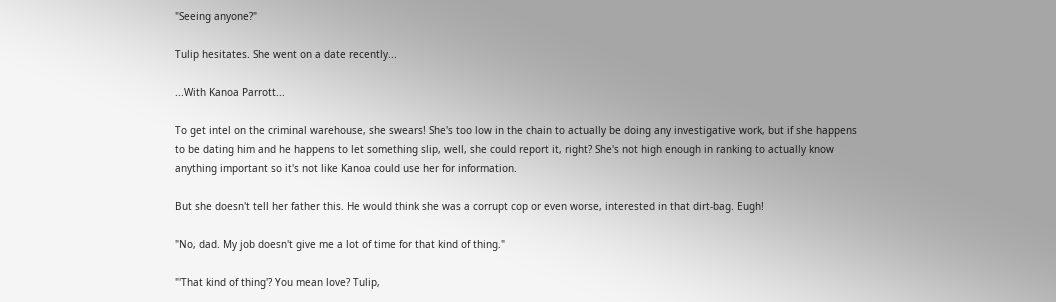"Seeing anyone?"

Tulip hesitates. She went on a date recently...

...With Kanoa Parrott...

To get intel on the criminal warehouse, she swears! She's too low in the chain to actually be doing any investigative work, but if she happens to be dating him and he happens to let something slip, well, she could report it, right? She's not high enough in ranking to actually know anything important so it's not like Kanoa could use her for information.

But she doesn't tell her father this. He would think she was a corrupt cop or even worse, interested in that dirt-bag. Eugh!

"No, dad. My job doesn't give me a lot of time for that kind of thing."

"'That kind of thing'? You mean love? Tulip,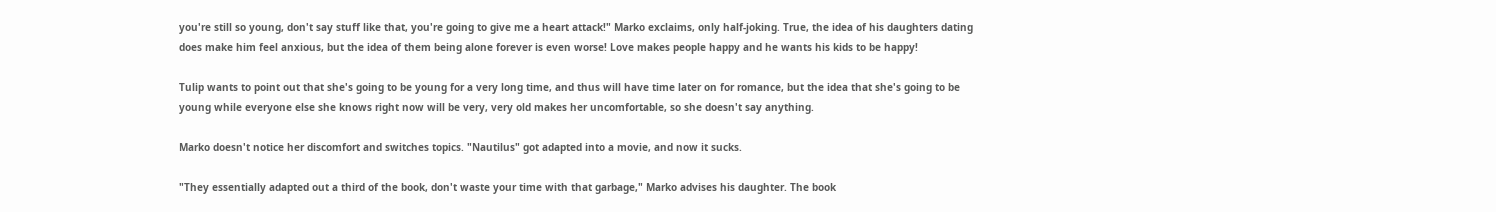you're still so young, don't say stuff like that, you're going to give me a heart attack!" Marko exclaims, only half-joking. True, the idea of his daughters dating does make him feel anxious, but the idea of them being alone forever is even worse! Love makes people happy and he wants his kids to be happy!

Tulip wants to point out that she's going to be young for a very long time, and thus will have time later on for romance, but the idea that she's going to be young while everyone else she knows right now will be very, very old makes her uncomfortable, so she doesn't say anything.

Marko doesn't notice her discomfort and switches topics. "Nautilus" got adapted into a movie, and now it sucks.

"They essentially adapted out a third of the book, don't waste your time with that garbage," Marko advises his daughter. The book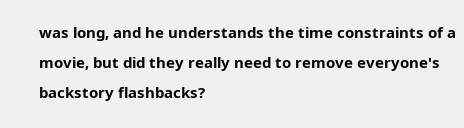was long, and he understands the time constraints of a movie, but did they really need to remove everyone's backstory flashbacks?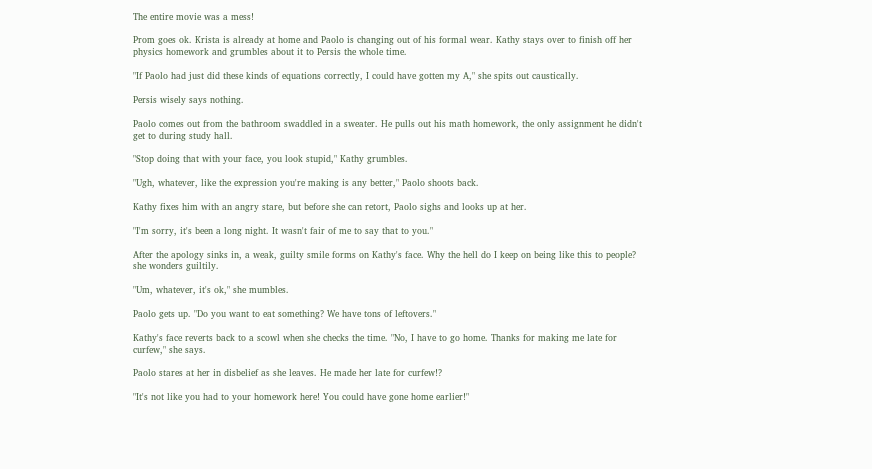The entire movie was a mess!

Prom goes ok. Krista is already at home and Paolo is changing out of his formal wear. Kathy stays over to finish off her physics homework and grumbles about it to Persis the whole time.

"If Paolo had just did these kinds of equations correctly, I could have gotten my A," she spits out caustically.

Persis wisely says nothing.

Paolo comes out from the bathroom swaddled in a sweater. He pulls out his math homework, the only assignment he didn't get to during study hall.

"Stop doing that with your face, you look stupid," Kathy grumbles.

"Ugh, whatever, like the expression you're making is any better," Paolo shoots back.

Kathy fixes him with an angry stare, but before she can retort, Paolo sighs and looks up at her.

"I'm sorry, it's been a long night. It wasn't fair of me to say that to you."

After the apology sinks in, a weak, guilty smile forms on Kathy's face. Why the hell do I keep on being like this to people? she wonders guiltily.

"Um, whatever, it's ok," she mumbles.

Paolo gets up. "Do you want to eat something? We have tons of leftovers."

Kathy's face reverts back to a scowl when she checks the time. "No, I have to go home. Thanks for making me late for curfew," she says.

Paolo stares at her in disbelief as she leaves. He made her late for curfew!?

"It's not like you had to your homework here! You could have gone home earlier!"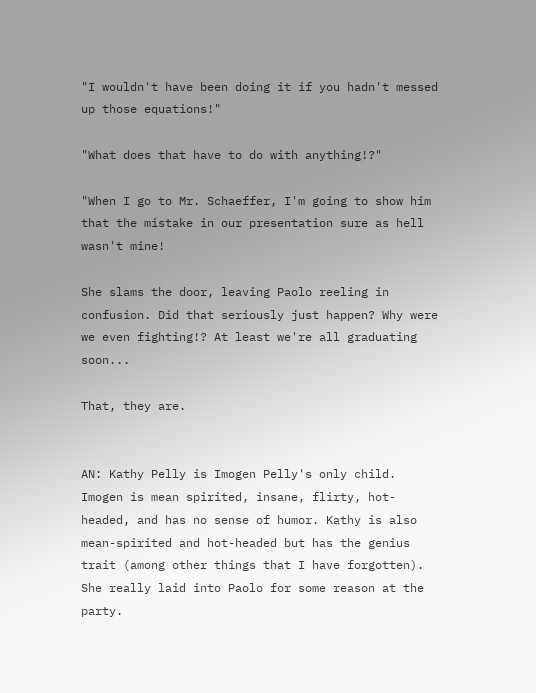"I wouldn't have been doing it if you hadn't messed up those equations!"

"What does that have to do with anything!?"

"When I go to Mr. Schaeffer, I'm going to show him that the mistake in our presentation sure as hell wasn't mine!

She slams the door, leaving Paolo reeling in confusion. Did that seriously just happen? Why were we even fighting!? At least we're all graduating soon...

That, they are.


AN: Kathy Pelly is Imogen Pelly's only child. Imogen is mean spirited, insane, flirty, hot-headed, and has no sense of humor. Kathy is also mean-spirited and hot-headed but has the genius trait (among other things that I have forgotten). She really laid into Paolo for some reason at the party.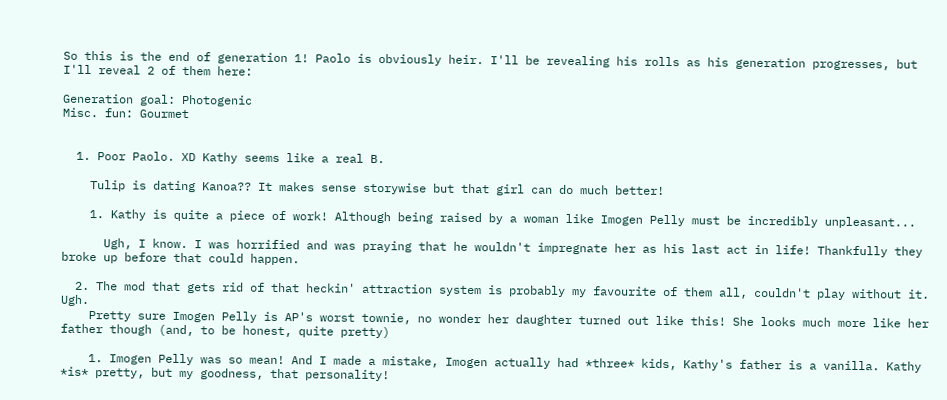So this is the end of generation 1! Paolo is obviously heir. I'll be revealing his rolls as his generation progresses, but I'll reveal 2 of them here:

Generation goal: Photogenic
Misc. fun: Gourmet


  1. Poor Paolo. XD Kathy seems like a real B.

    Tulip is dating Kanoa?? It makes sense storywise but that girl can do much better!

    1. Kathy is quite a piece of work! Although being raised by a woman like Imogen Pelly must be incredibly unpleasant...

      Ugh, I know. I was horrified and was praying that he wouldn't impregnate her as his last act in life! Thankfully they broke up before that could happen.

  2. The mod that gets rid of that heckin' attraction system is probably my favourite of them all, couldn't play without it. Ugh.
    Pretty sure Imogen Pelly is AP's worst townie, no wonder her daughter turned out like this! She looks much more like her father though (and, to be honest, quite pretty)

    1. Imogen Pelly was so mean! And I made a mistake, Imogen actually had *three* kids, Kathy's father is a vanilla. Kathy *is* pretty, but my goodness, that personality!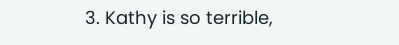3. Kathy is so terrible,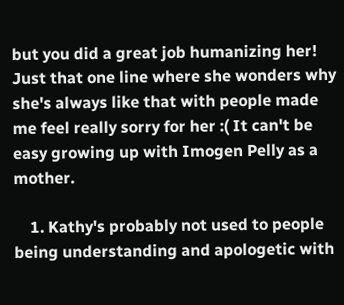but you did a great job humanizing her! Just that one line where she wonders why she's always like that with people made me feel really sorry for her :( It can't be easy growing up with Imogen Pelly as a mother.

    1. Kathy's probably not used to people being understanding and apologetic with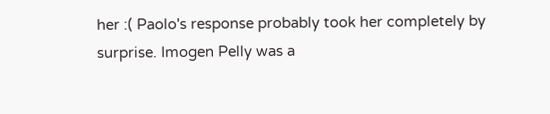her :( Paolo's response probably took her completely by surprise. Imogen Pelly was a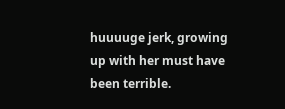huuuuge jerk, growing up with her must have been terrible.